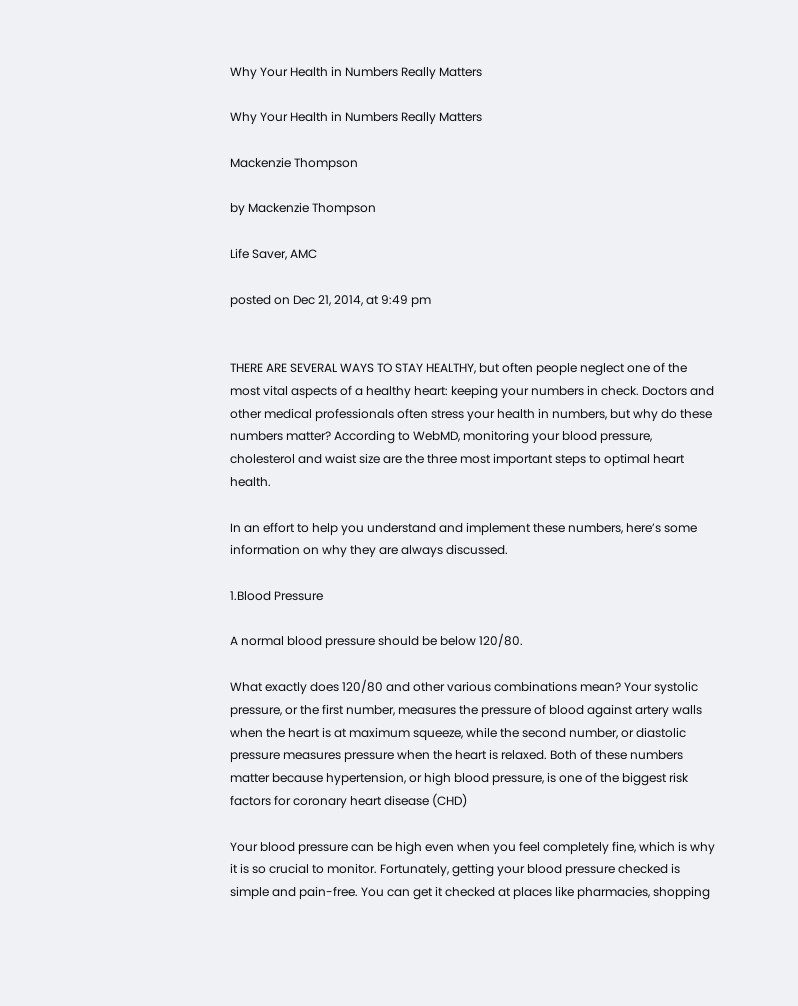Why Your Health in Numbers Really Matters

Why Your Health in Numbers Really Matters

Mackenzie Thompson

by Mackenzie Thompson

Life Saver, AMC

posted on Dec 21, 2014, at 9:49 pm


THERE ARE SEVERAL WAYS TO STAY HEALTHY, but often people neglect one of the most vital aspects of a healthy heart: keeping your numbers in check. Doctors and other medical professionals often stress your health in numbers, but why do these numbers matter? According to WebMD, monitoring your blood pressure, cholesterol and waist size are the three most important steps to optimal heart health.

In an effort to help you understand and implement these numbers, here’s some information on why they are always discussed.

1.Blood Pressure

A normal blood pressure should be below 120/80.

What exactly does 120/80 and other various combinations mean? Your systolic pressure, or the first number, measures the pressure of blood against artery walls when the heart is at maximum squeeze, while the second number, or diastolic pressure measures pressure when the heart is relaxed. Both of these numbers matter because hypertension, or high blood pressure, is one of the biggest risk factors for coronary heart disease (CHD)

Your blood pressure can be high even when you feel completely fine, which is why it is so crucial to monitor. Fortunately, getting your blood pressure checked is simple and pain-free. You can get it checked at places like pharmacies, shopping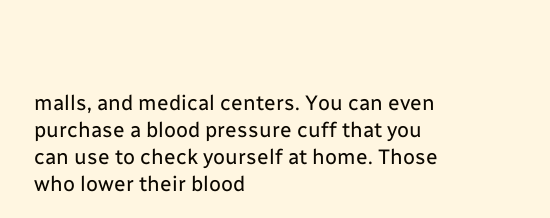malls, and medical centers. You can even purchase a blood pressure cuff that you can use to check yourself at home. Those who lower their blood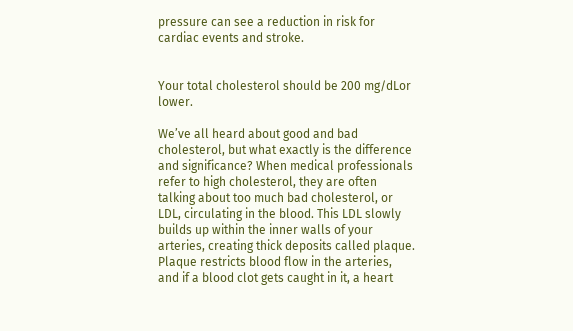pressure can see a reduction in risk for cardiac events and stroke.


Your total cholesterol should be 200 mg/dLor lower.

We’ve all heard about good and bad cholesterol, but what exactly is the difference and significance? When medical professionals refer to high cholesterol, they are often talking about too much bad cholesterol, or LDL, circulating in the blood. This LDL slowly builds up within the inner walls of your arteries, creating thick deposits called plaque. Plaque restricts blood flow in the arteries, and if a blood clot gets caught in it, a heart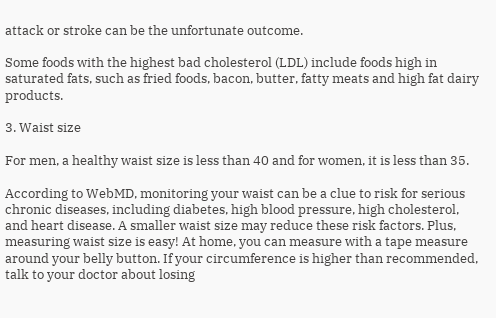attack or stroke can be the unfortunate outcome.

Some foods with the highest bad cholesterol (LDL) include foods high in saturated fats, such as fried foods, bacon, butter, fatty meats and high fat dairy products.

3. Waist size

For men, a healthy waist size is less than 40 and for women, it is less than 35.

According to WebMD, monitoring your waist can be a clue to risk for serious chronic diseases, including diabetes, high blood pressure, high cholesterol, and heart disease. A smaller waist size may reduce these risk factors. Plus, measuring waist size is easy! At home, you can measure with a tape measure around your belly button. If your circumference is higher than recommended, talk to your doctor about losing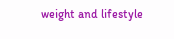weight and lifestyle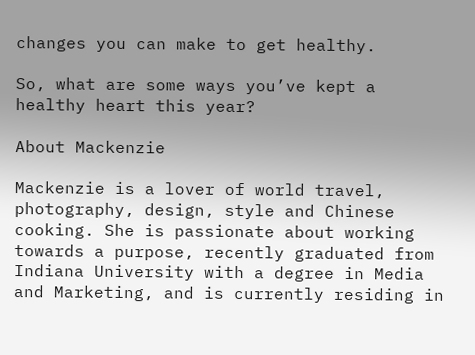changes you can make to get healthy.

So, what are some ways you’ve kept a healthy heart this year?

About Mackenzie

Mackenzie is a lover of world travel, photography, design, style and Chinese cooking. She is passionate about working towards a purpose, recently graduated from Indiana University with a degree in Media and Marketing, and is currently residing in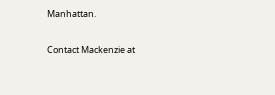Manhattan.

Contact Mackenzie at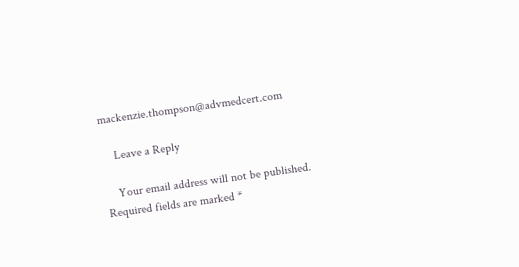mackenzie.thompson@advmedcert.com

    Leave a Reply

    Your email address will not be published. Required fields are marked *